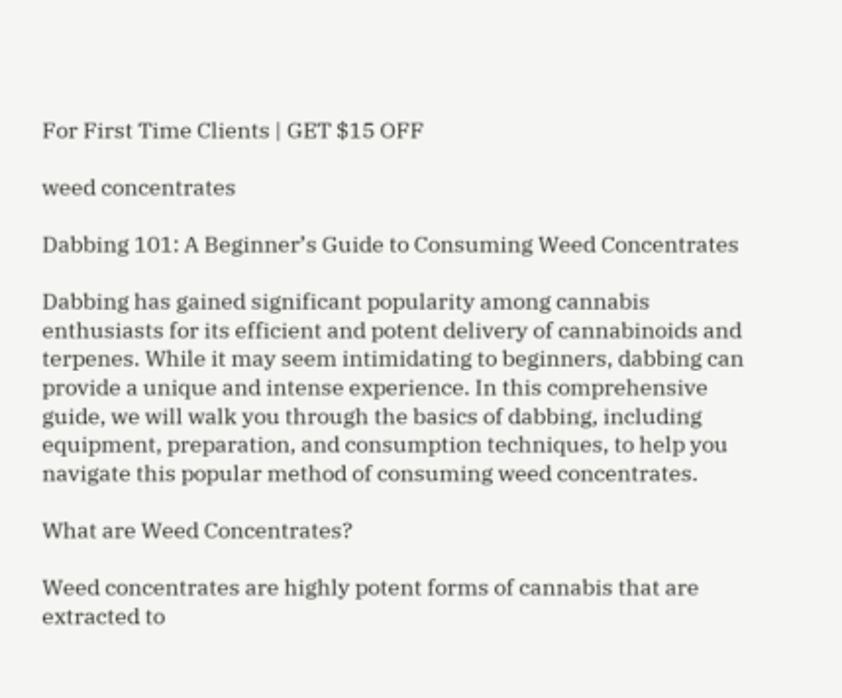For First Time Clients | GET $15 OFF

weed concentrates

Dabbing 101: A Beginner’s Guide to Consuming Weed Concentrates

Dabbing has gained significant popularity among cannabis enthusiasts for its efficient and potent delivery of cannabinoids and terpenes. While it may seem intimidating to beginners, dabbing can provide a unique and intense experience. In this comprehensive guide, we will walk you through the basics of dabbing, including equipment, preparation, and consumption techniques, to help you navigate this popular method of consuming weed concentrates.

What are Weed Concentrates?

Weed concentrates are highly potent forms of cannabis that are extracted to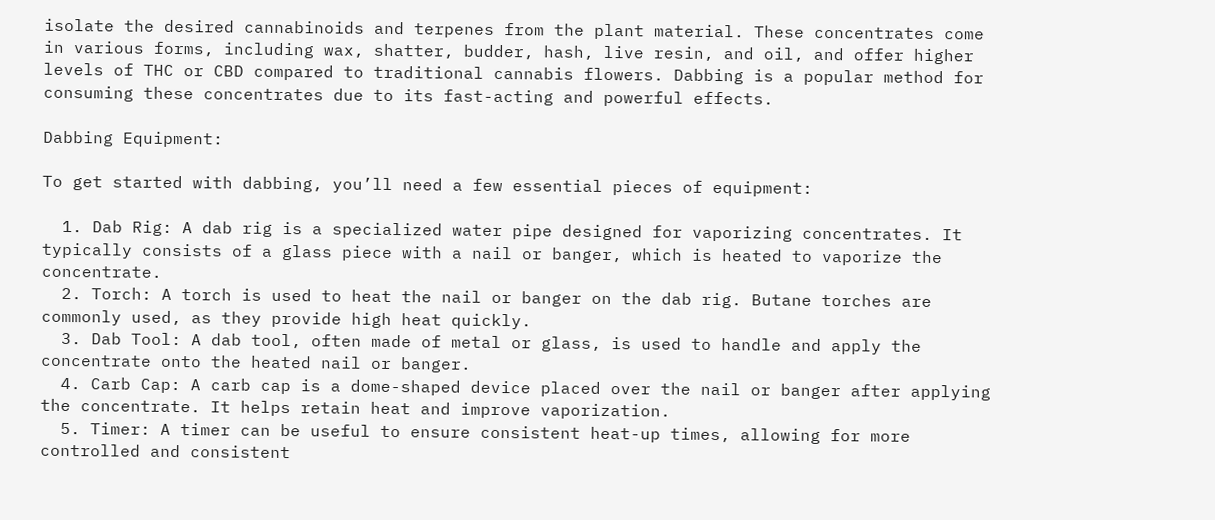isolate the desired cannabinoids and terpenes from the plant material. These concentrates come in various forms, including wax, shatter, budder, hash, live resin, and oil, and offer higher levels of THC or CBD compared to traditional cannabis flowers. Dabbing is a popular method for consuming these concentrates due to its fast-acting and powerful effects.

Dabbing Equipment:

To get started with dabbing, you’ll need a few essential pieces of equipment:

  1. Dab Rig: A dab rig is a specialized water pipe designed for vaporizing concentrates. It typically consists of a glass piece with a nail or banger, which is heated to vaporize the concentrate.
  2. Torch: A torch is used to heat the nail or banger on the dab rig. Butane torches are commonly used, as they provide high heat quickly.
  3. Dab Tool: A dab tool, often made of metal or glass, is used to handle and apply the concentrate onto the heated nail or banger.
  4. Carb Cap: A carb cap is a dome-shaped device placed over the nail or banger after applying the concentrate. It helps retain heat and improve vaporization.
  5. Timer: A timer can be useful to ensure consistent heat-up times, allowing for more controlled and consistent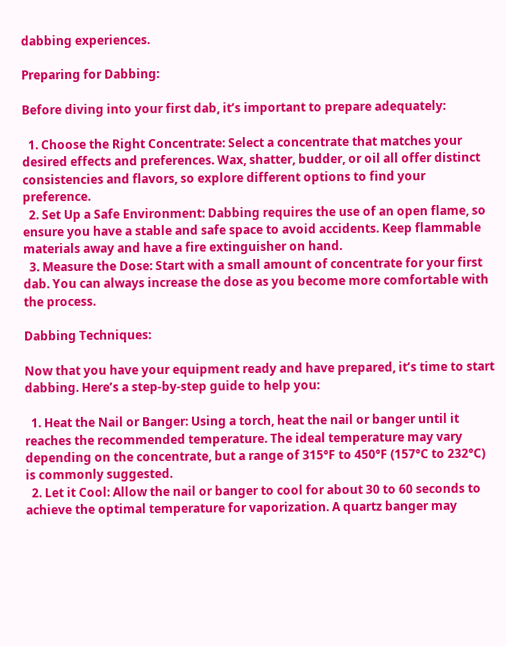dabbing experiences.

Preparing for Dabbing:

Before diving into your first dab, it’s important to prepare adequately:

  1. Choose the Right Concentrate: Select a concentrate that matches your desired effects and preferences. Wax, shatter, budder, or oil all offer distinct consistencies and flavors, so explore different options to find your preference.
  2. Set Up a Safe Environment: Dabbing requires the use of an open flame, so ensure you have a stable and safe space to avoid accidents. Keep flammable materials away and have a fire extinguisher on hand.
  3. Measure the Dose: Start with a small amount of concentrate for your first dab. You can always increase the dose as you become more comfortable with the process.

Dabbing Techniques:

Now that you have your equipment ready and have prepared, it’s time to start dabbing. Here’s a step-by-step guide to help you:

  1. Heat the Nail or Banger: Using a torch, heat the nail or banger until it reaches the recommended temperature. The ideal temperature may vary depending on the concentrate, but a range of 315°F to 450°F (157°C to 232°C) is commonly suggested.
  2. Let it Cool: Allow the nail or banger to cool for about 30 to 60 seconds to achieve the optimal temperature for vaporization. A quartz banger may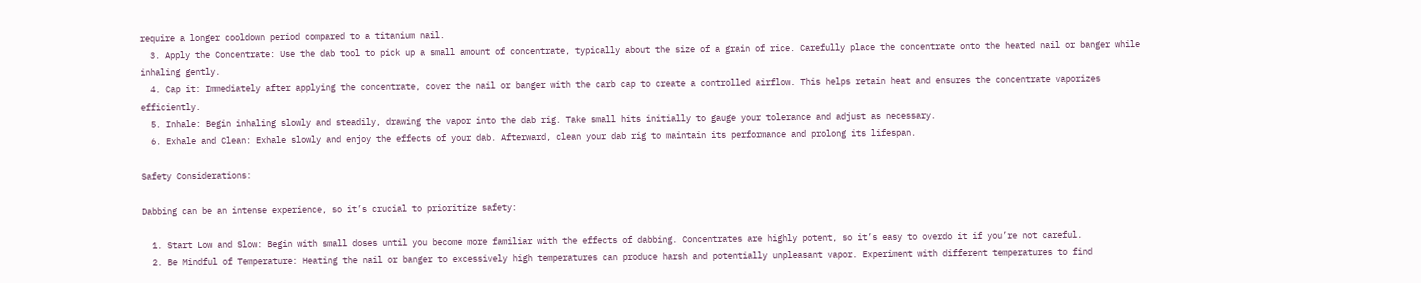require a longer cooldown period compared to a titanium nail.
  3. Apply the Concentrate: Use the dab tool to pick up a small amount of concentrate, typically about the size of a grain of rice. Carefully place the concentrate onto the heated nail or banger while inhaling gently.
  4. Cap it: Immediately after applying the concentrate, cover the nail or banger with the carb cap to create a controlled airflow. This helps retain heat and ensures the concentrate vaporizes efficiently.
  5. Inhale: Begin inhaling slowly and steadily, drawing the vapor into the dab rig. Take small hits initially to gauge your tolerance and adjust as necessary.
  6. Exhale and Clean: Exhale slowly and enjoy the effects of your dab. Afterward, clean your dab rig to maintain its performance and prolong its lifespan.

Safety Considerations:

Dabbing can be an intense experience, so it’s crucial to prioritize safety:

  1. Start Low and Slow: Begin with small doses until you become more familiar with the effects of dabbing. Concentrates are highly potent, so it’s easy to overdo it if you’re not careful.
  2. Be Mindful of Temperature: Heating the nail or banger to excessively high temperatures can produce harsh and potentially unpleasant vapor. Experiment with different temperatures to find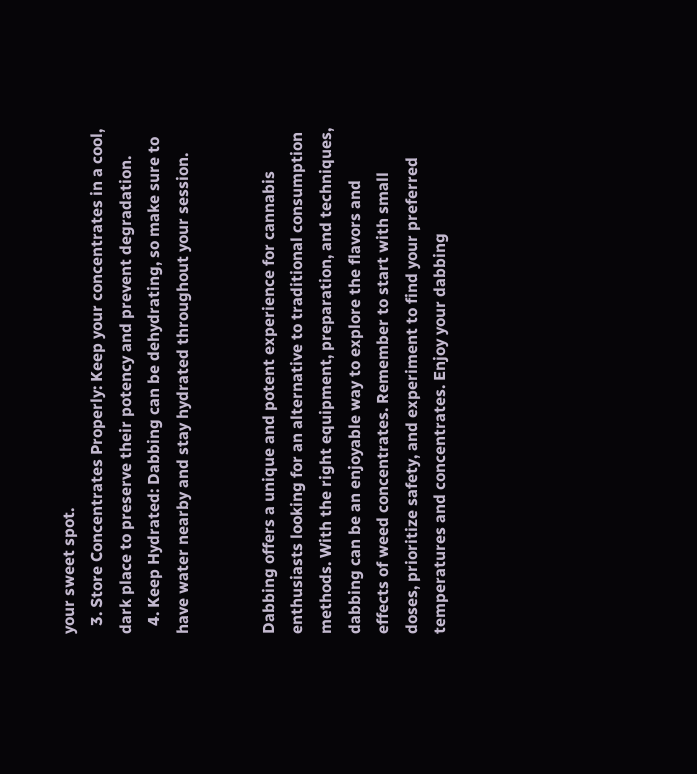your sweet spot.
  3. Store Concentrates Properly: Keep your concentrates in a cool, dark place to preserve their potency and prevent degradation.
  4. Keep Hydrated: Dabbing can be dehydrating, so make sure to have water nearby and stay hydrated throughout your session.


Dabbing offers a unique and potent experience for cannabis enthusiasts looking for an alternative to traditional consumption methods. With the right equipment, preparation, and techniques, dabbing can be an enjoyable way to explore the flavors and effects of weed concentrates. Remember to start with small doses, prioritize safety, and experiment to find your preferred temperatures and concentrates. Enjoy your dabbing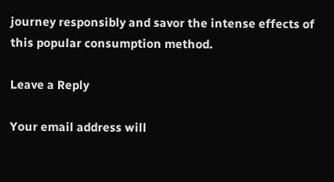journey responsibly and savor the intense effects of this popular consumption method.

Leave a Reply

Your email address will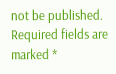not be published. Required fields are marked *